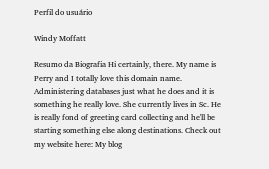Perfil do usuário

Windy Moffatt

Resumo da Biografia Hi certainly, there. My name is Perry and I totally love this domain name. Administering databases just what he does and it is something he really love. She currently lives in Sc. He is really fond of greeting card collecting and he'll be starting something else along destinations. Check out my website here: My blog